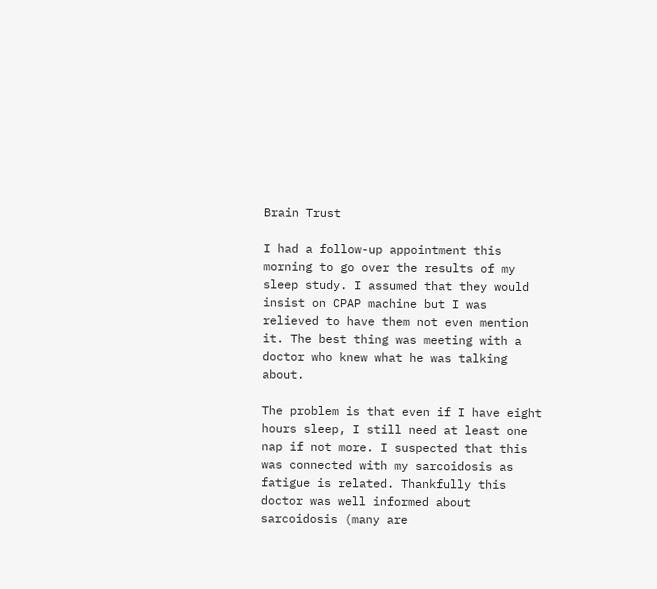Brain Trust

I had a follow-up appointment this morning to go over the results of my sleep study. I assumed that they would insist on CPAP machine but I was relieved to have them not even mention it. The best thing was meeting with a doctor who knew what he was talking about.

The problem is that even if I have eight hours sleep, I still need at least one nap if not more. I suspected that this was connected with my sarcoidosis as fatigue is related. Thankfully this doctor was well informed about sarcoidosis (many are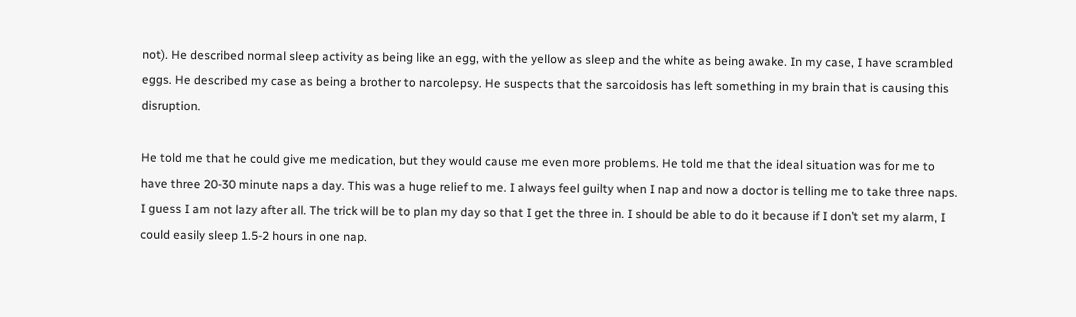not). He described normal sleep activity as being like an egg, with the yellow as sleep and the white as being awake. In my case, I have scrambled eggs. He described my case as being a brother to narcolepsy. He suspects that the sarcoidosis has left something in my brain that is causing this disruption.

He told me that he could give me medication, but they would cause me even more problems. He told me that the ideal situation was for me to have three 20-30 minute naps a day. This was a huge relief to me. I always feel guilty when I nap and now a doctor is telling me to take three naps. I guess I am not lazy after all. The trick will be to plan my day so that I get the three in. I should be able to do it because if I don’t set my alarm, I could easily sleep 1.5-2 hours in one nap.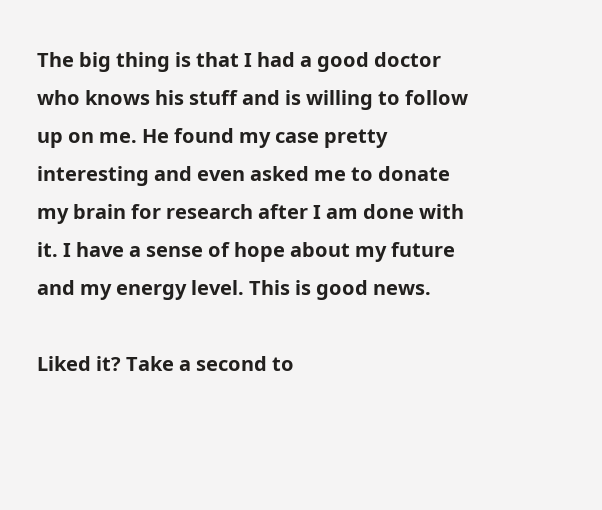The big thing is that I had a good doctor who knows his stuff and is willing to follow up on me. He found my case pretty interesting and even asked me to donate my brain for research after I am done with it. I have a sense of hope about my future and my energy level. This is good news.

Liked it? Take a second to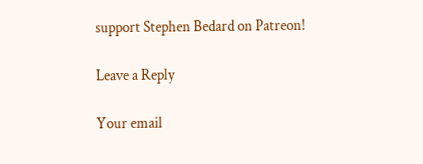support Stephen Bedard on Patreon!

Leave a Reply

Your email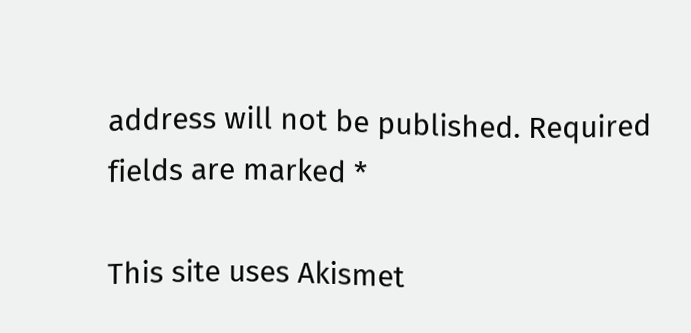address will not be published. Required fields are marked *

This site uses Akismet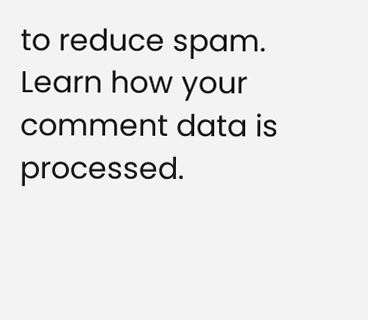to reduce spam. Learn how your comment data is processed.